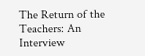The Return of the Teachers: An Interview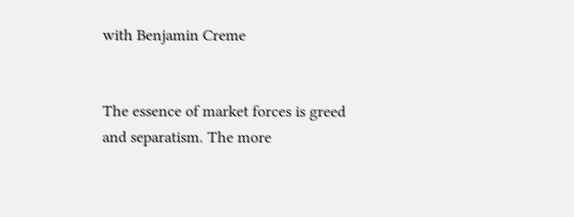with Benjamin Creme


The essence of market forces is greed and separatism. The more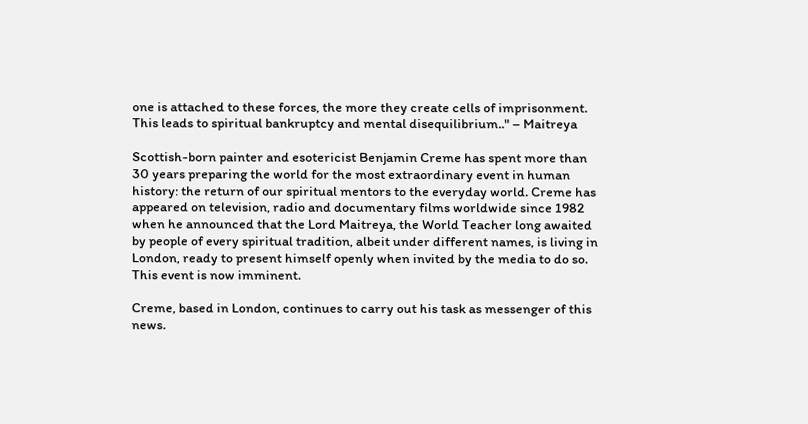one is attached to these forces, the more they create cells of imprisonment. This leads to spiritual bankruptcy and mental disequilibrium.." – Maitreya

Scottish-born painter and esotericist Benjamin Creme has spent more than 30 years preparing the world for the most extraordinary event in human history: the return of our spiritual mentors to the everyday world. Creme has appeared on television, radio and documentary films worldwide since 1982 when he announced that the Lord Maitreya, the World Teacher long awaited by people of every spiritual tradition, albeit under different names, is living in London, ready to present himself openly when invited by the media to do so. This event is now imminent.

Creme, based in London, continues to carry out his task as messenger of this news.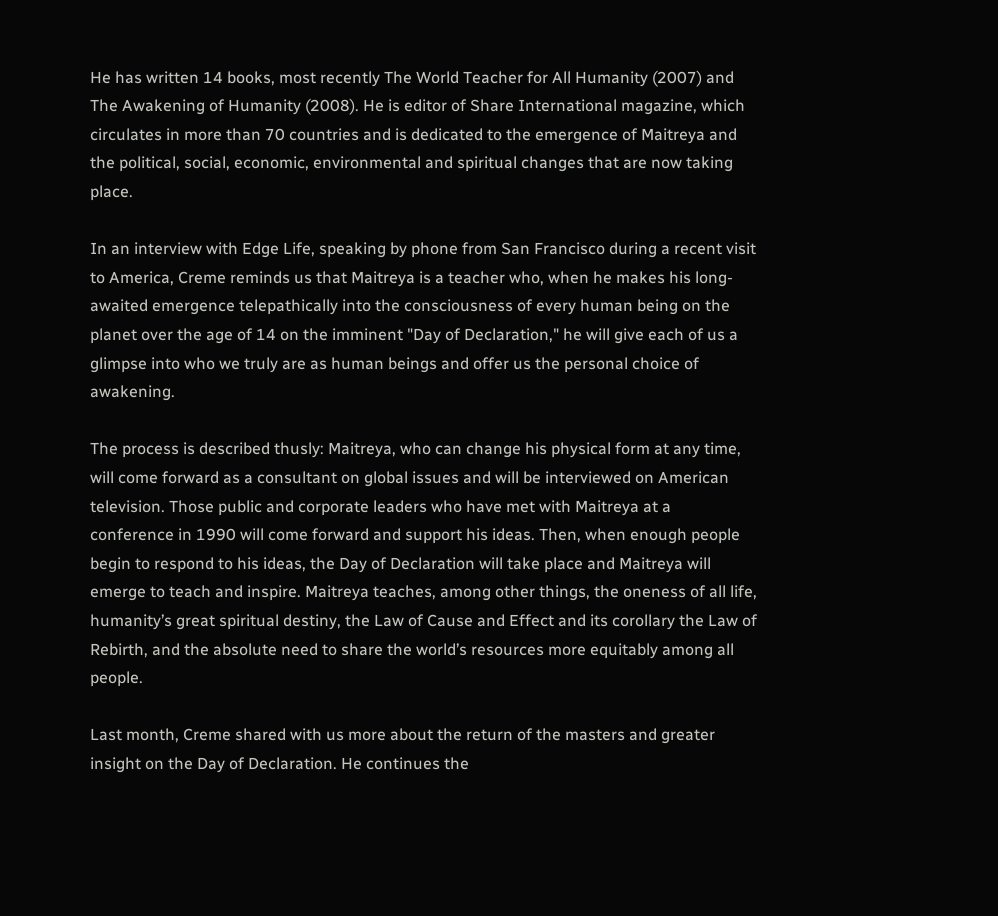He has written 14 books, most recently The World Teacher for All Humanity (2007) and The Awakening of Humanity (2008). He is editor of Share International magazine, which circulates in more than 70 countries and is dedicated to the emergence of Maitreya and the political, social, economic, environmental and spiritual changes that are now taking place.

In an interview with Edge Life, speaking by phone from San Francisco during a recent visit to America, Creme reminds us that Maitreya is a teacher who, when he makes his long-awaited emergence telepathically into the consciousness of every human being on the planet over the age of 14 on the imminent "Day of Declaration," he will give each of us a glimpse into who we truly are as human beings and offer us the personal choice of awakening.

The process is described thusly: Maitreya, who can change his physical form at any time, will come forward as a consultant on global issues and will be interviewed on American television. Those public and corporate leaders who have met with Maitreya at a conference in 1990 will come forward and support his ideas. Then, when enough people begin to respond to his ideas, the Day of Declaration will take place and Maitreya will emerge to teach and inspire. Maitreya teaches, among other things, the oneness of all life, humanity’s great spiritual destiny, the Law of Cause and Effect and its corollary the Law of Rebirth, and the absolute need to share the world’s resources more equitably among all people.

Last month, Creme shared with us more about the return of the masters and greater insight on the Day of Declaration. He continues the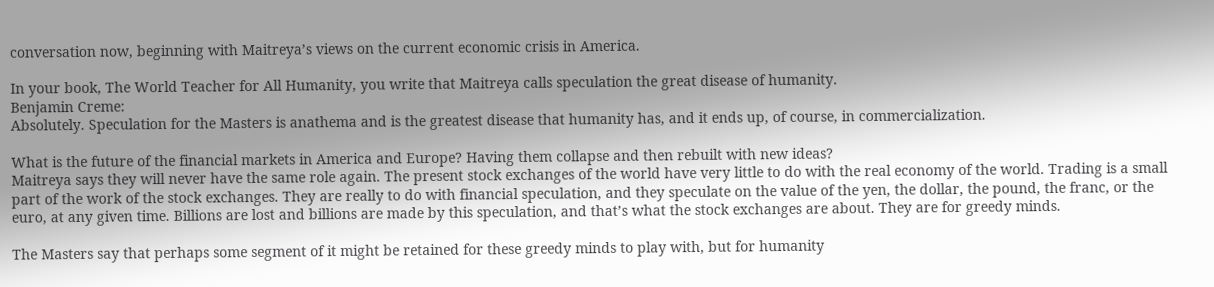conversation now, beginning with Maitreya’s views on the current economic crisis in America.

In your book, The World Teacher for All Humanity, you write that Maitreya calls speculation the great disease of humanity.
Benjamin Creme:
Absolutely. Speculation for the Masters is anathema and is the greatest disease that humanity has, and it ends up, of course, in commercialization.

What is the future of the financial markets in America and Europe? Having them collapse and then rebuilt with new ideas?
Maitreya says they will never have the same role again. The present stock exchanges of the world have very little to do with the real economy of the world. Trading is a small part of the work of the stock exchanges. They are really to do with financial speculation, and they speculate on the value of the yen, the dollar, the pound, the franc, or the euro, at any given time. Billions are lost and billions are made by this speculation, and that’s what the stock exchanges are about. They are for greedy minds.

The Masters say that perhaps some segment of it might be retained for these greedy minds to play with, but for humanity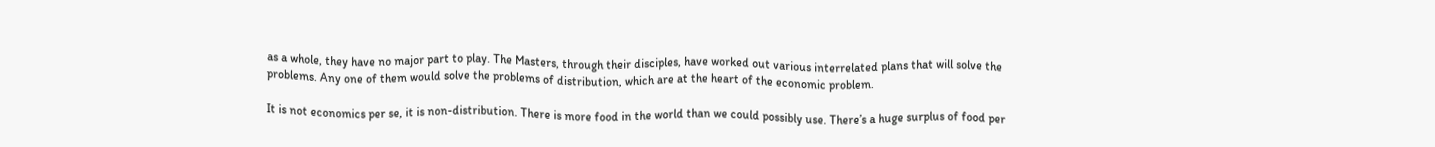as a whole, they have no major part to play. The Masters, through their disciples, have worked out various interrelated plans that will solve the problems. Any one of them would solve the problems of distribution, which are at the heart of the economic problem.

It is not economics per se, it is non-distribution. There is more food in the world than we could possibly use. There’s a huge surplus of food per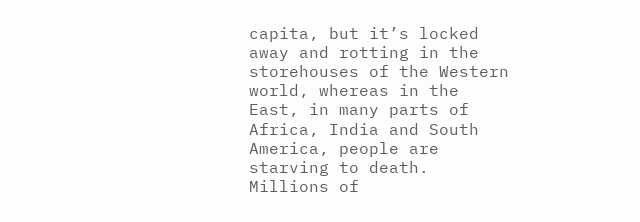capita, but it’s locked away and rotting in the storehouses of the Western world, whereas in the East, in many parts of Africa, India and South America, people are starving to death. Millions of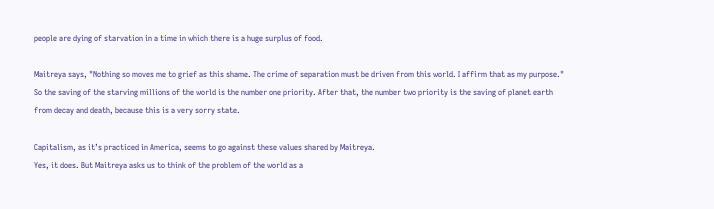people are dying of starvation in a time in which there is a huge surplus of food.

Maitreya says, "Nothing so moves me to grief as this shame. The crime of separation must be driven from this world. I affirm that as my purpose." So the saving of the starving millions of the world is the number one priority. After that, the number two priority is the saving of planet earth from decay and death, because this is a very sorry state.

Capitalism, as it’s practiced in America, seems to go against these values shared by Maitreya.
Yes, it does. But Maitreya asks us to think of the problem of the world as a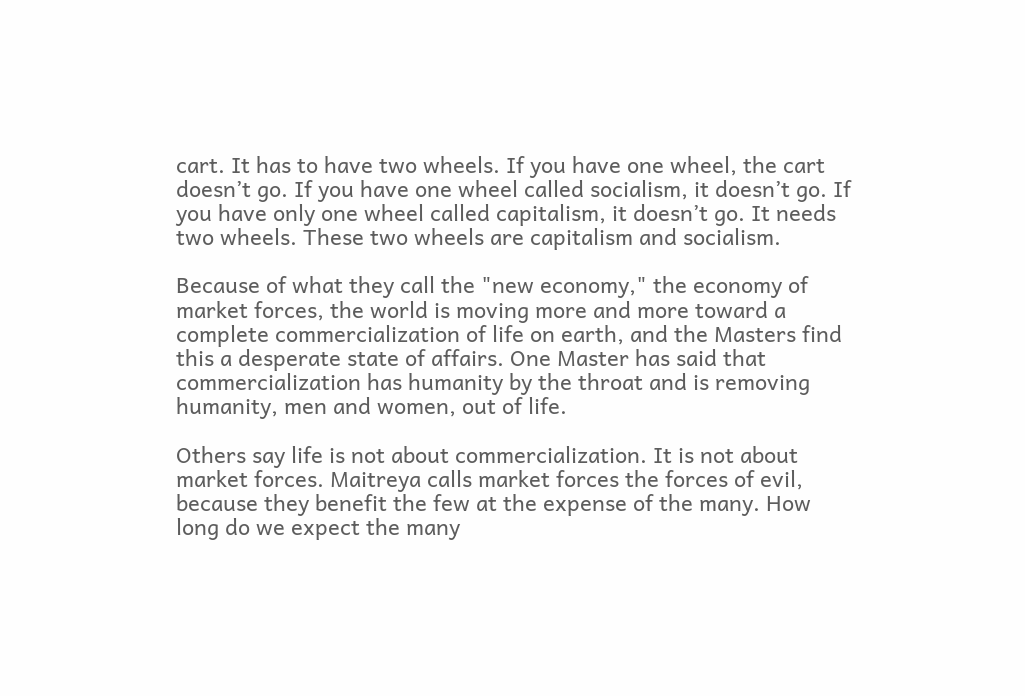cart. It has to have two wheels. If you have one wheel, the cart doesn’t go. If you have one wheel called socialism, it doesn’t go. If you have only one wheel called capitalism, it doesn’t go. It needs two wheels. These two wheels are capitalism and socialism.

Because of what they call the "new economy," the economy of market forces, the world is moving more and more toward a complete commercialization of life on earth, and the Masters find this a desperate state of affairs. One Master has said that commercialization has humanity by the throat and is removing humanity, men and women, out of life.

Others say life is not about commercialization. It is not about market forces. Maitreya calls market forces the forces of evil, because they benefit the few at the expense of the many. How long do we expect the many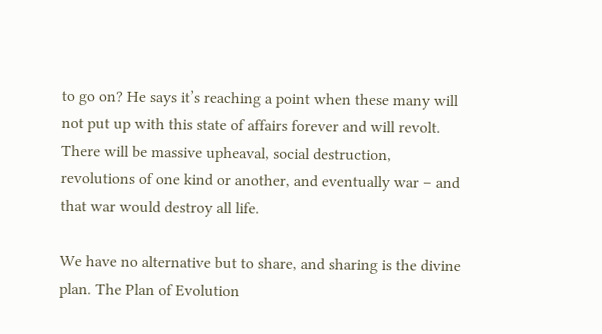to go on? He says it’s reaching a point when these many will not put up with this state of affairs forever and will revolt. There will be massive upheaval, social destruction, revolutions of one kind or another, and eventually war – and that war would destroy all life.

We have no alternative but to share, and sharing is the divine plan. The Plan of Evolution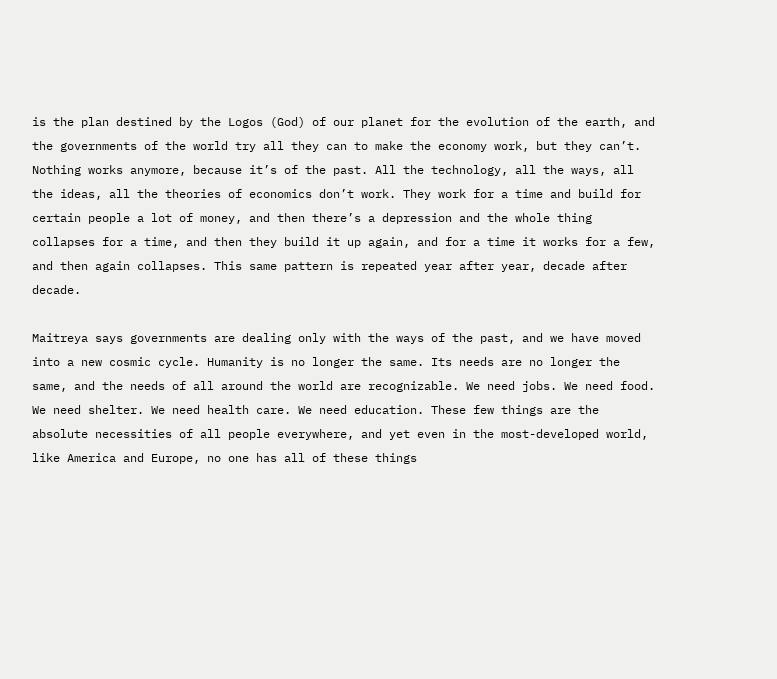is the plan destined by the Logos (God) of our planet for the evolution of the earth, and the governments of the world try all they can to make the economy work, but they can’t. Nothing works anymore, because it’s of the past. All the technology, all the ways, all the ideas, all the theories of economics don’t work. They work for a time and build for certain people a lot of money, and then there’s a depression and the whole thing collapses for a time, and then they build it up again, and for a time it works for a few, and then again collapses. This same pattern is repeated year after year, decade after decade.

Maitreya says governments are dealing only with the ways of the past, and we have moved into a new cosmic cycle. Humanity is no longer the same. Its needs are no longer the same, and the needs of all around the world are recognizable. We need jobs. We need food. We need shelter. We need health care. We need education. These few things are the absolute necessities of all people everywhere, and yet even in the most-developed world, like America and Europe, no one has all of these things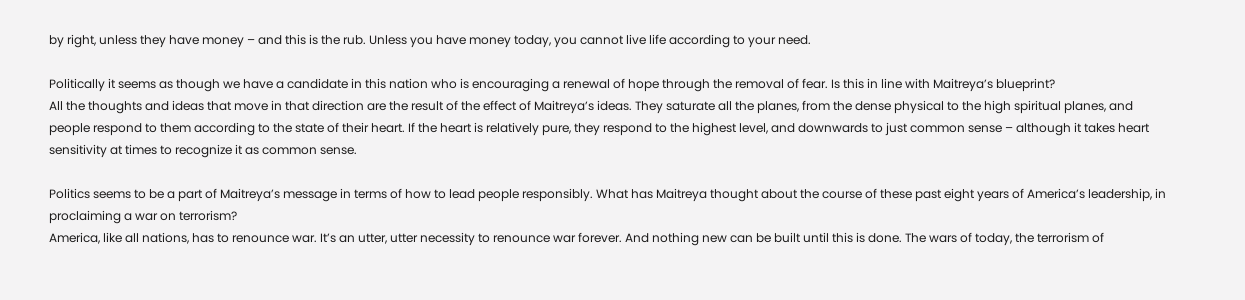by right, unless they have money – and this is the rub. Unless you have money today, you cannot live life according to your need.

Politically it seems as though we have a candidate in this nation who is encouraging a renewal of hope through the removal of fear. Is this in line with Maitreya’s blueprint?
All the thoughts and ideas that move in that direction are the result of the effect of Maitreya’s ideas. They saturate all the planes, from the dense physical to the high spiritual planes, and people respond to them according to the state of their heart. If the heart is relatively pure, they respond to the highest level, and downwards to just common sense – although it takes heart sensitivity at times to recognize it as common sense.

Politics seems to be a part of Maitreya’s message in terms of how to lead people responsibly. What has Maitreya thought about the course of these past eight years of America’s leadership, in proclaiming a war on terrorism?
America, like all nations, has to renounce war. It’s an utter, utter necessity to renounce war forever. And nothing new can be built until this is done. The wars of today, the terrorism of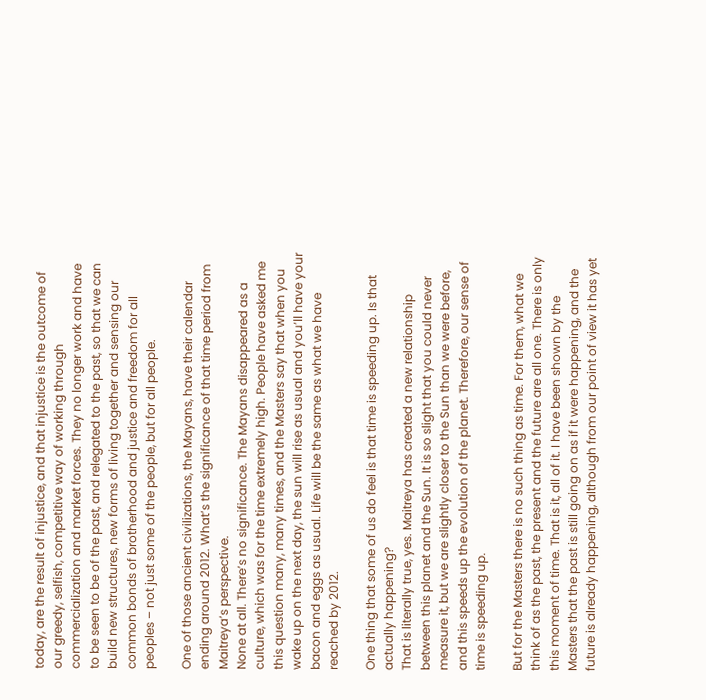today, are the result of injustice, and that injustice is the outcome of our greedy, selfish, competitive way of working through commercialization and market forces. They no longer work and have to be seen to be of the past, and relegated to the past, so that we can build new structures, new forms of living together and sensing our common bonds of brotherhood and justice and freedom for all peoples – not just some of the people, but for all people.

One of those ancient civilizations, the Mayans, have their calendar ending around 2012. What’s the significance of that time period from Maitreya’s perspective.
None at all. There’s no significance. The Mayans disappeared as a culture, which was for the time extremely high. People have asked me this question many, many times, and the Masters say that when you wake up on the next day, the sun will rise as usual and you’ll have your bacon and eggs as usual. Life will be the same as what we have reached by 2012.

One thing that some of us do feel is that time is speeding up. Is that actually happening?
That is literally true, yes. Maitreya has created a new relationship between this planet and the Sun. It is so slight that you could never measure it, but we are slightly closer to the Sun than we were before, and this speeds up the evolution of the planet. Therefore, our sense of time is speeding up.

But for the Masters there is no such thing as time. For them, what we think of as the past, the present and the future are all one. There is only this moment of time. That is it, all of it. I have been shown by the Masters that the past is still going on as if it were happening, and the future is already happening, although from our point of view it has yet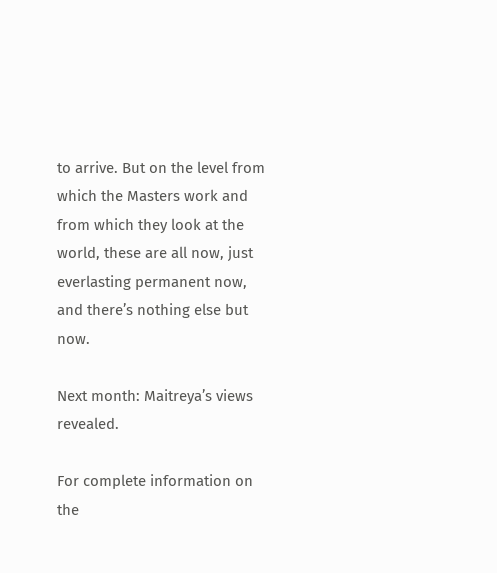to arrive. But on the level from which the Masters work and from which they look at the world, these are all now, just everlasting permanent now, and there’s nothing else but now.

Next month: Maitreya’s views revealed.

For complete information on the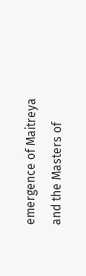emergence of Maitreya and the Masters of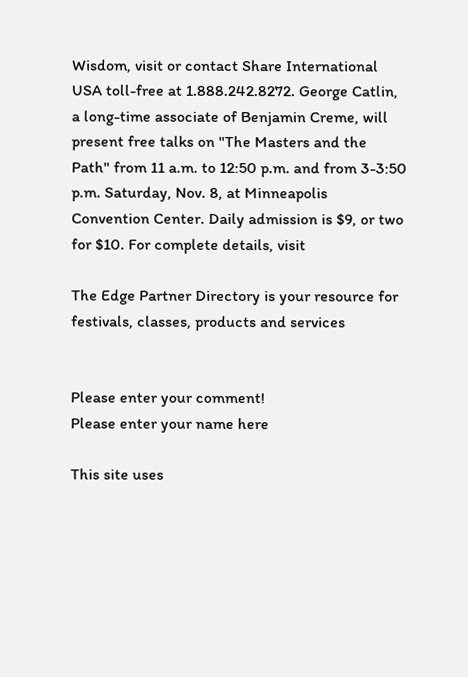Wisdom, visit or contact Share International USA toll-free at 1.888.242.8272. George Catlin, a long-time associate of Benjamin Creme, will present free talks on "The Masters and the Path" from 11 a.m. to 12:50 p.m. and from 3-3:50 p.m. Saturday, Nov. 8, at Minneapolis Convention Center. Daily admission is $9, or two for $10. For complete details, visit

The Edge Partner Directory is your resource for festivals, classes, products and services


Please enter your comment!
Please enter your name here

This site uses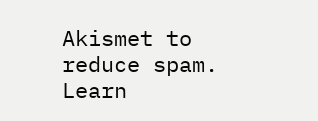Akismet to reduce spam. Learn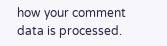how your comment data is processed.